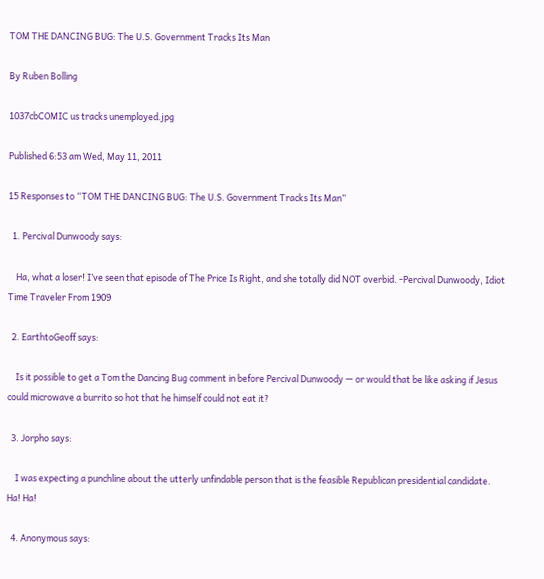TOM THE DANCING BUG: The U.S. Government Tracks Its Man

By Ruben Bolling

1037cbCOMIC us tracks unemployed.jpg

Published 6:53 am Wed, May 11, 2011

15 Responses to “TOM THE DANCING BUG: The U.S. Government Tracks Its Man”

  1. Percival Dunwoody says:

    Ha, what a loser! I’ve seen that episode of The Price Is Right, and she totally did NOT overbid. -Percival Dunwoody, Idiot Time Traveler From 1909

  2. EarthtoGeoff says:

    Is it possible to get a Tom the Dancing Bug comment in before Percival Dunwoody — or would that be like asking if Jesus could microwave a burrito so hot that he himself could not eat it?

  3. Jorpho says:

    I was expecting a punchline about the utterly unfindable person that is the feasible Republican presidential candidate. Ha! Ha!

  4. Anonymous says: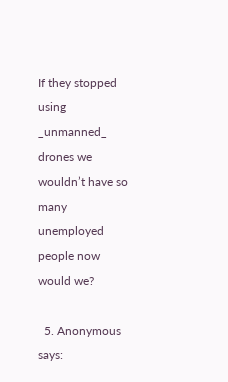If they stopped using _unmanned_ drones we wouldn’t have so many unemployed people now would we?

  5. Anonymous says: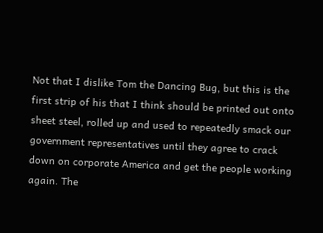Not that I dislike Tom the Dancing Bug, but this is the first strip of his that I think should be printed out onto sheet steel, rolled up and used to repeatedly smack our government representatives until they agree to crack down on corporate America and get the people working again. The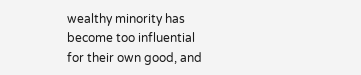wealthy minority has become too influential for their own good, and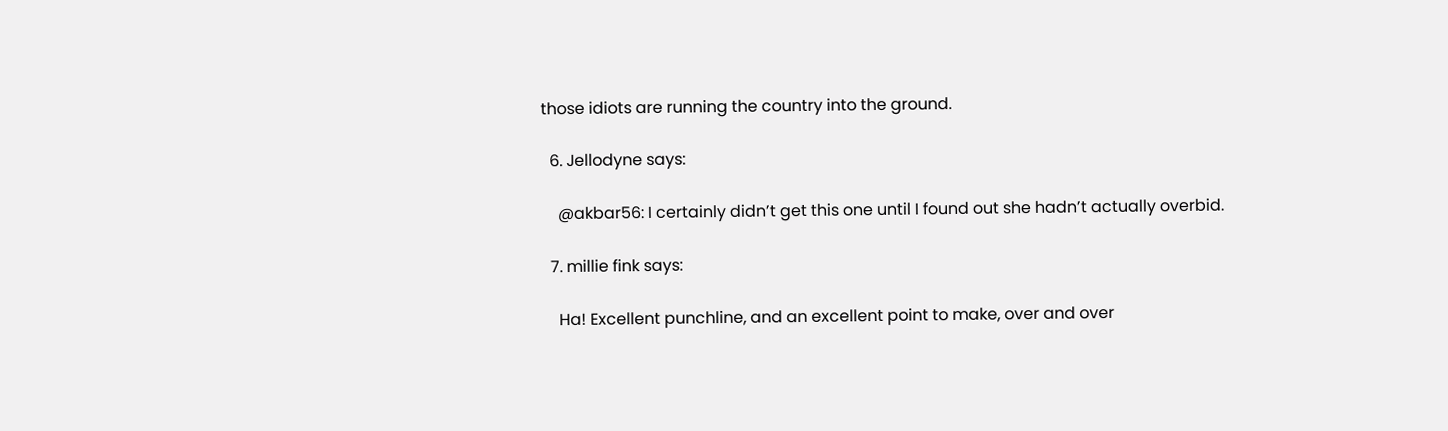those idiots are running the country into the ground.

  6. Jellodyne says:

    @akbar56: I certainly didn’t get this one until I found out she hadn’t actually overbid.

  7. millie fink says:

    Ha! Excellent punchline, and an excellent point to make, over and over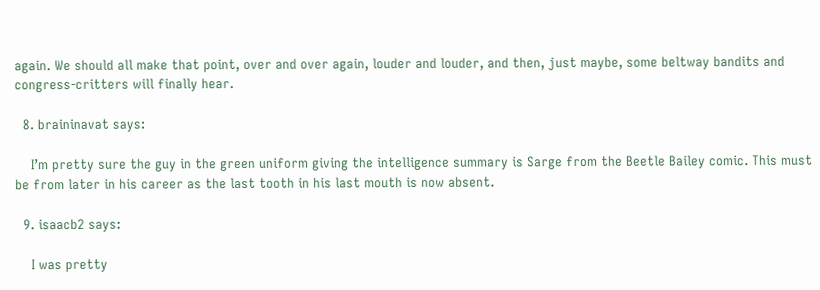again. We should all make that point, over and over again, louder and louder, and then, just maybe, some beltway bandits and congress-critters will finally hear.

  8. braininavat says:

    I’m pretty sure the guy in the green uniform giving the intelligence summary is Sarge from the Beetle Bailey comic. This must be from later in his career as the last tooth in his last mouth is now absent.

  9. isaacb2 says:

    I was pretty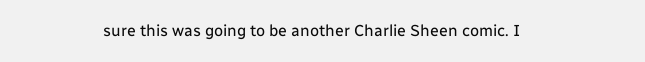sure this was going to be another Charlie Sheen comic. I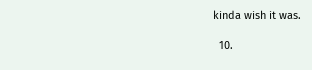kinda wish it was.

  10.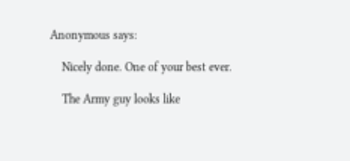Anonymous says:

    Nicely done. One of your best ever.

    The Army guy looks like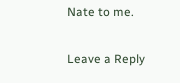Nate to me.

Leave a Reply